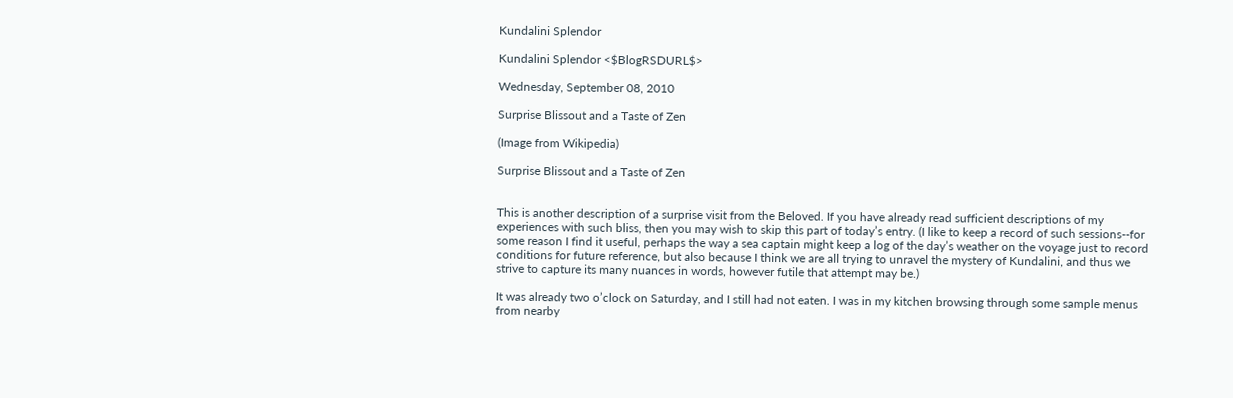Kundalini Splendor

Kundalini Splendor <$BlogRSDURL$>

Wednesday, September 08, 2010

Surprise Blissout and a Taste of Zen

(Image from Wikipedia)

Surprise Blissout and a Taste of Zen


This is another description of a surprise visit from the Beloved. If you have already read sufficient descriptions of my experiences with such bliss, then you may wish to skip this part of today’s entry. (I like to keep a record of such sessions--for some reason I find it useful, perhaps the way a sea captain might keep a log of the day’s weather on the voyage just to record conditions for future reference, but also because I think we are all trying to unravel the mystery of Kundalini, and thus we strive to capture its many nuances in words, however futile that attempt may be.)

It was already two o’clock on Saturday, and I still had not eaten. I was in my kitchen browsing through some sample menus from nearby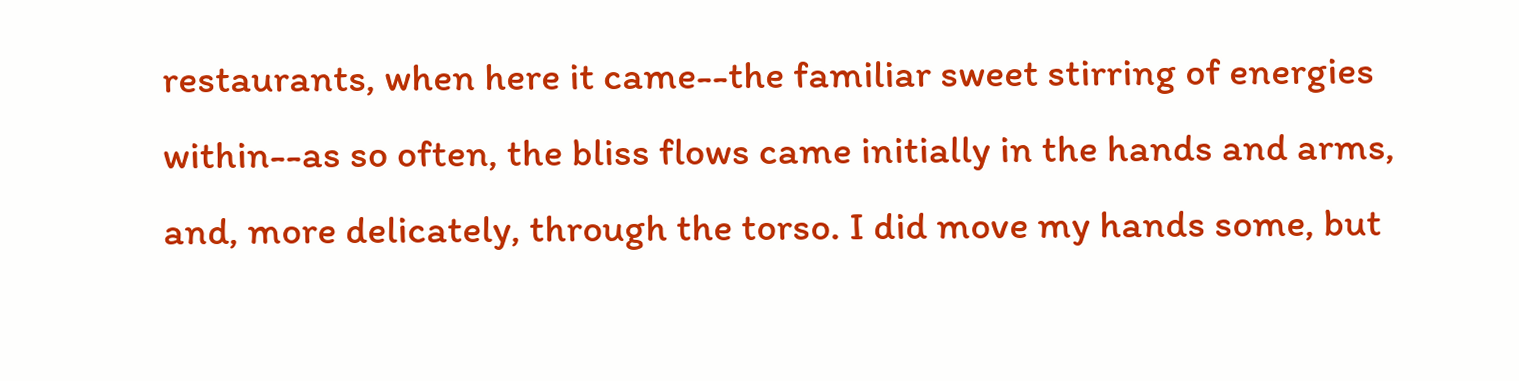restaurants, when here it came--the familiar sweet stirring of energies within--as so often, the bliss flows came initially in the hands and arms, and, more delicately, through the torso. I did move my hands some, but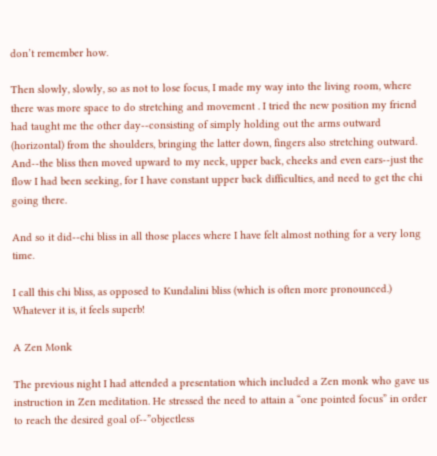don’t remember how.

Then slowly, slowly, so as not to lose focus, I made my way into the living room, where there was more space to do stretching and movement . I tried the new position my friend had taught me the other day--consisting of simply holding out the arms outward (horizontal) from the shoulders, bringing the latter down, fingers also stretching outward. And--the bliss then moved upward to my neck, upper back, cheeks and even ears--just the flow I had been seeking, for I have constant upper back difficulties, and need to get the chi going there.

And so it did--chi bliss in all those places where I have felt almost nothing for a very long time.

I call this chi bliss, as opposed to Kundalini bliss (which is often more pronounced.) Whatever it is, it feels superb!

A Zen Monk

The previous night I had attended a presentation which included a Zen monk who gave us instruction in Zen meditation. He stressed the need to attain a “one pointed focus” in order to reach the desired goal of--”objectless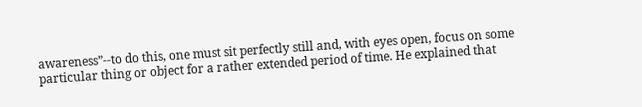awareness”--to do this, one must sit perfectly still and, with eyes open, focus on some particular thing or object for a rather extended period of time. He explained that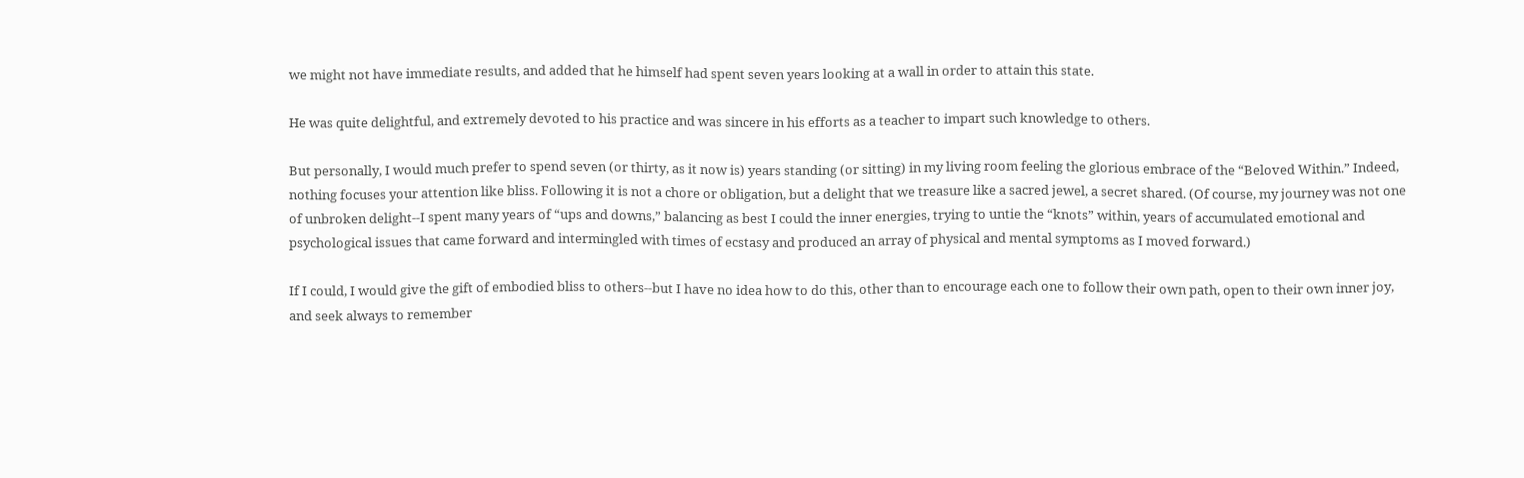we might not have immediate results, and added that he himself had spent seven years looking at a wall in order to attain this state.

He was quite delightful, and extremely devoted to his practice and was sincere in his efforts as a teacher to impart such knowledge to others.

But personally, I would much prefer to spend seven (or thirty, as it now is) years standing (or sitting) in my living room feeling the glorious embrace of the “Beloved Within.” Indeed, nothing focuses your attention like bliss. Following it is not a chore or obligation, but a delight that we treasure like a sacred jewel, a secret shared. (Of course, my journey was not one of unbroken delight--I spent many years of “ups and downs,” balancing as best I could the inner energies, trying to untie the “knots” within, years of accumulated emotional and psychological issues that came forward and intermingled with times of ecstasy and produced an array of physical and mental symptoms as I moved forward.)

If I could, I would give the gift of embodied bliss to others--but I have no idea how to do this, other than to encourage each one to follow their own path, open to their own inner joy, and seek always to remember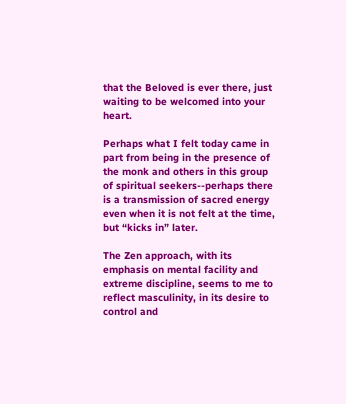that the Beloved is ever there, just waiting to be welcomed into your heart.

Perhaps what I felt today came in part from being in the presence of the monk and others in this group of spiritual seekers--perhaps there is a transmission of sacred energy even when it is not felt at the time, but “kicks in” later.

The Zen approach, with its emphasis on mental facility and extreme discipline, seems to me to reflect masculinity, in its desire to control and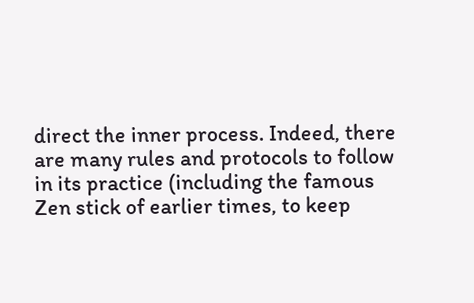direct the inner process. Indeed, there are many rules and protocols to follow in its practice (including the famous Zen stick of earlier times, to keep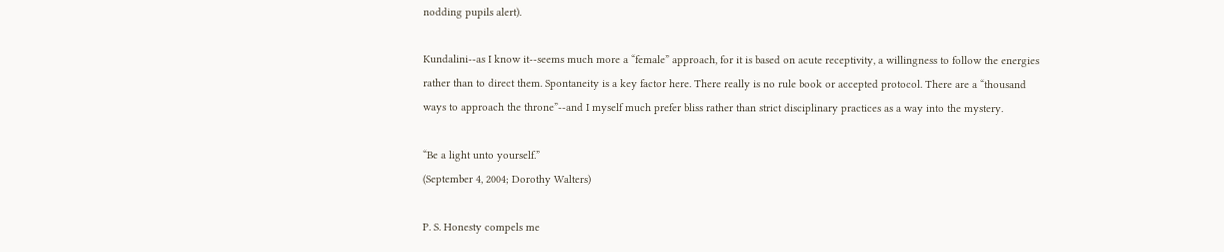nodding pupils alert).

Kundalini--as I know it--seems much more a “female” approach, for it is based on acute receptivity, a willingness to follow the energies rather than to direct them. Spontaneity is a key factor here. There really is no rule book or accepted protocol. There are a “thousand ways to approach the throne”--and I myself much prefer bliss rather than strict disciplinary practices as a way into the mystery.

“Be a light unto yourself.”
(September 4, 2004; Dorothy Walters)

P. S. Honesty compels me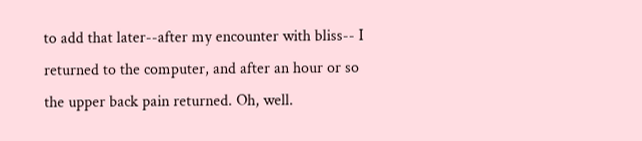to add that later--after my encounter with bliss-- I returned to the computer, and after an hour or so the upper back pain returned. Oh, well.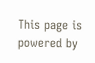This page is powered by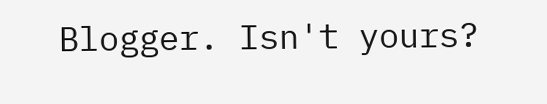Blogger. Isn't yours?